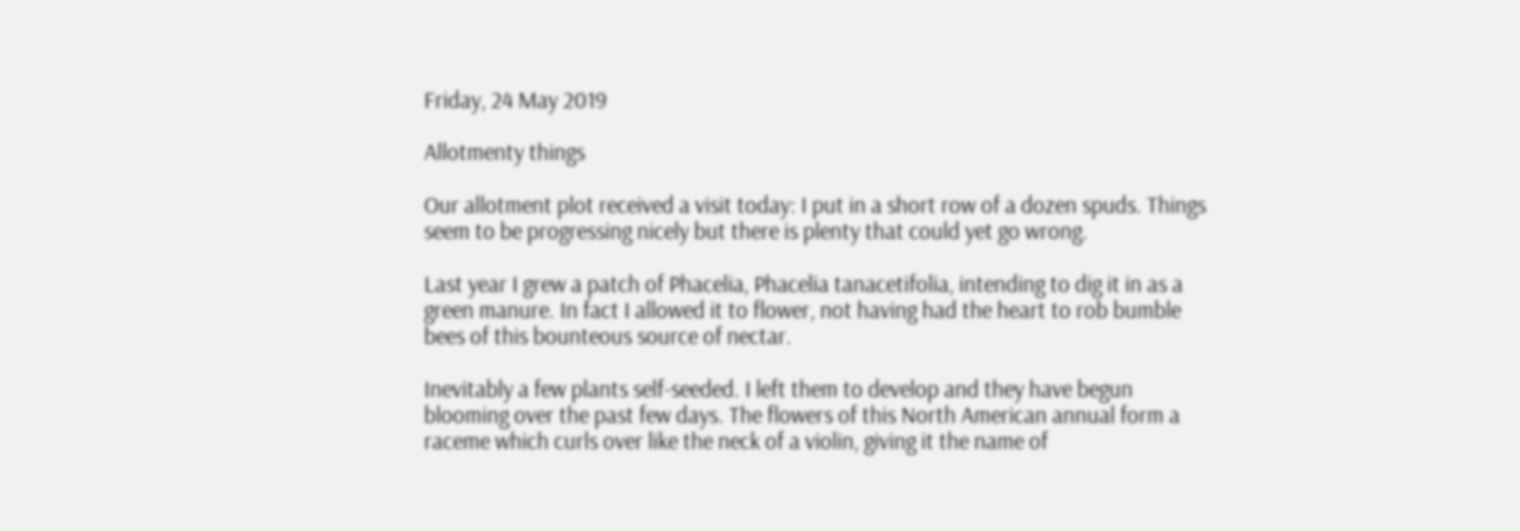Friday, 24 May 2019

Allotmenty things

Our allotment plot received a visit today: I put in a short row of a dozen spuds. Things seem to be progressing nicely but there is plenty that could yet go wrong.

Last year I grew a patch of Phacelia, Phacelia tanacetifolia, intending to dig it in as a green manure. In fact I allowed it to flower, not having had the heart to rob bumble bees of this bounteous source of nectar.

Inevitably a few plants self-seeded. I left them to develop and they have begun blooming over the past few days. The flowers of this North American annual form a raceme which curls over like the neck of a violin, giving it the name of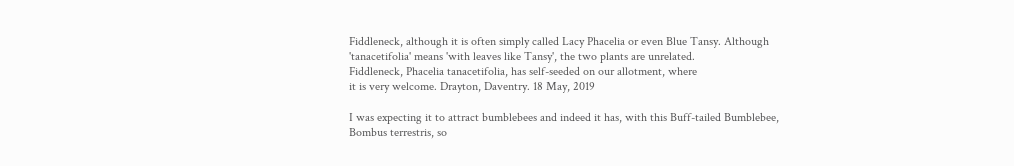Fiddleneck, although it is often simply called Lacy Phacelia or even Blue Tansy. Although 'tanacetifolia' means 'with leaves like Tansy', the two plants are unrelated.
Fiddleneck, Phacelia tanacetifolia, has self-seeded on our allotment, where
it is very welcome. Drayton, Daventry. 18 May, 2019

I was expecting it to attract bumblebees and indeed it has, with this Buff-tailed Bumblebee, Bombus terrestris, so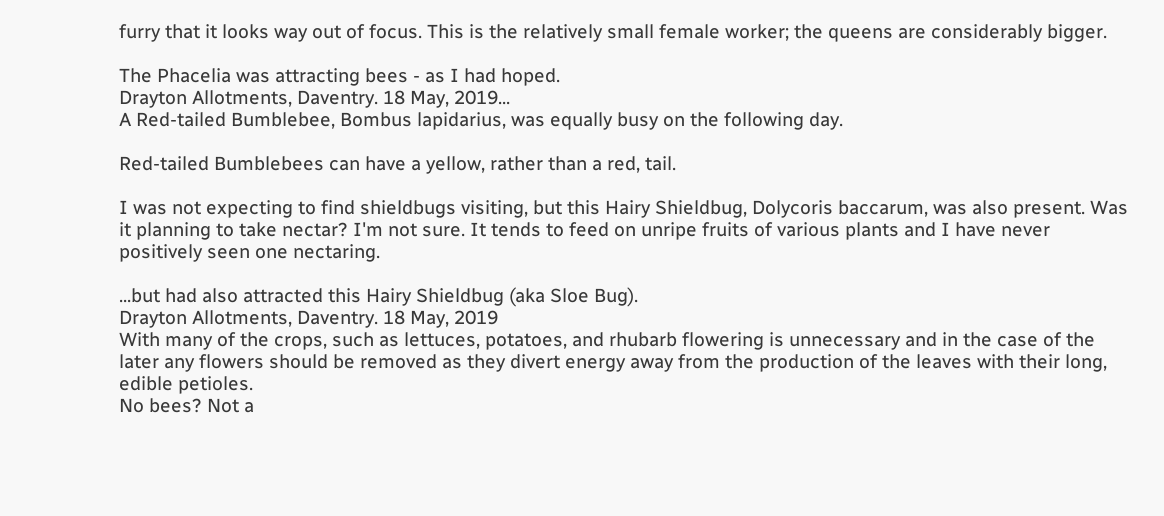furry that it looks way out of focus. This is the relatively small female worker; the queens are considerably bigger.

The Phacelia was attracting bees - as I had hoped.
Drayton Allotments, Daventry. 18 May, 2019...
A Red-tailed Bumblebee, Bombus lapidarius, was equally busy on the following day.

Red-tailed Bumblebees can have a yellow, rather than a red, tail.

I was not expecting to find shieldbugs visiting, but this Hairy Shieldbug, Dolycoris baccarum, was also present. Was it planning to take nectar? I'm not sure. It tends to feed on unripe fruits of various plants and I have never positively seen one nectaring.

...but had also attracted this Hairy Shieldbug (aka Sloe Bug).
Drayton Allotments, Daventry. 18 May, 2019
With many of the crops, such as lettuces, potatoes, and rhubarb flowering is unnecessary and in the case of the later any flowers should be removed as they divert energy away from the production of the leaves with their long, edible petioles.
No bees? Not a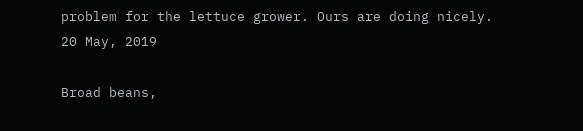problem for the lettuce grower. Ours are doing nicely.
20 May, 2019

Broad beans,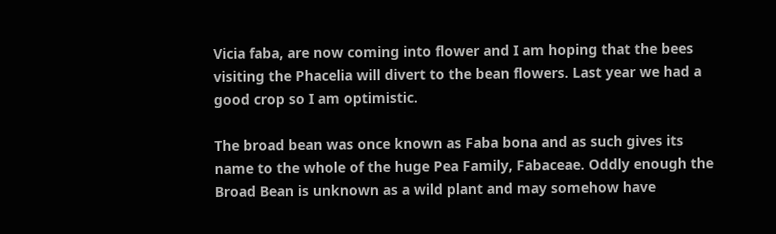Vicia faba, are now coming into flower and I am hoping that the bees visiting the Phacelia will divert to the bean flowers. Last year we had a good crop so I am optimistic.

The broad bean was once known as Faba bona and as such gives its name to the whole of the huge Pea Family, Fabaceae. Oddly enough the Broad Bean is unknown as a wild plant and may somehow have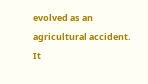evolved as an agricultural accident. It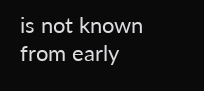is not known from early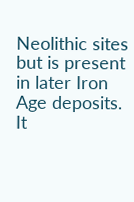Neolithic sites but is present in later Iron Age deposits. It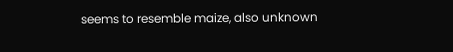seems to resemble maize, also unknown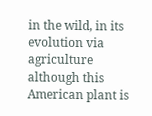in the wild, in its evolution via agriculture although this American plant is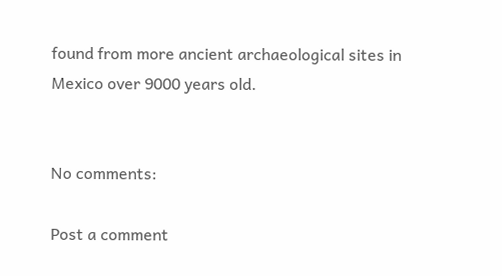found from more ancient archaeological sites in Mexico over 9000 years old.


No comments:

Post a comment